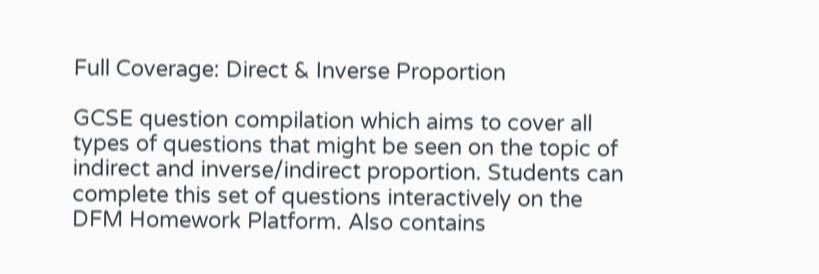Full Coverage: Direct & Inverse Proportion

GCSE question compilation which aims to cover all types of questions that might be seen on the topic of indirect and inverse/indirect proportion. Students can complete this set of questions interactively on the DFM Homework Platform. Also contains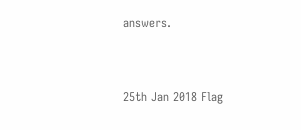answers.


25th Jan 2018 Flag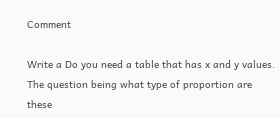Comment

Write a Do you need a table that has x and y values. The question being what type of proportion are these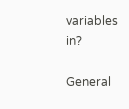variables in?

General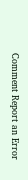Comment Report an Error